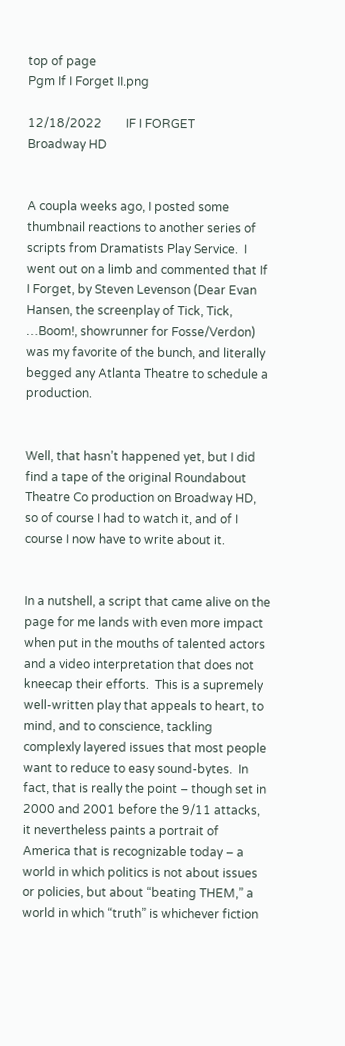top of page
Pgm If I Forget II.png

12/18/2022        IF I FORGET                                Broadway HD


A coupla weeks ago, I posted some thumbnail reactions to another series of scripts from Dramatists Play Service.  I went out on a limb and commented that If I Forget, by Steven Levenson (Dear Evan Hansen, the screenplay of Tick, Tick, …Boom!, showrunner for Fosse/Verdon) was my favorite of the bunch, and literally begged any Atlanta Theatre to schedule a production.


Well, that hasn’t happened yet, but I did find a tape of the original Roundabout Theatre Co production on Broadway HD, so of course I had to watch it, and of I course I now have to write about it.


In a nutshell, a script that came alive on the page for me lands with even more impact when put in the mouths of talented actors and a video interpretation that does not kneecap their efforts.  This is a supremely well-written play that appeals to heart, to mind, and to conscience, tackling complexly layered issues that most people want to reduce to easy sound-bytes.  In fact, that is really the point – though set in 2000 and 2001 before the 9/11 attacks, it nevertheless paints a portrait of America that is recognizable today – a world in which politics is not about issues or policies, but about “beating THEM,” a world in which “truth” is whichever fiction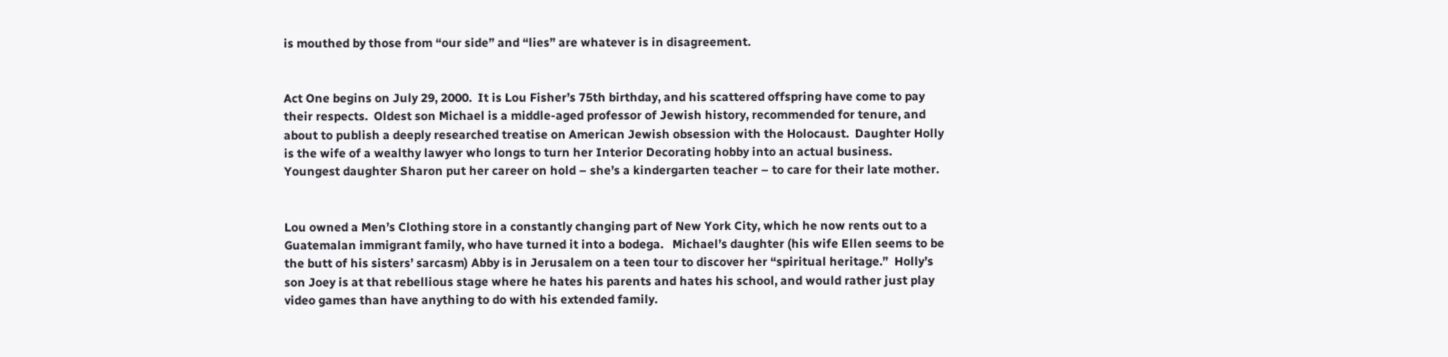is mouthed by those from “our side” and “lies” are whatever is in disagreement.


Act One begins on July 29, 2000.  It is Lou Fisher’s 75th birthday, and his scattered offspring have come to pay their respects.  Oldest son Michael is a middle-aged professor of Jewish history, recommended for tenure, and about to publish a deeply researched treatise on American Jewish obsession with the Holocaust.  Daughter Holly is the wife of a wealthy lawyer who longs to turn her Interior Decorating hobby into an actual business.  Youngest daughter Sharon put her career on hold – she’s a kindergarten teacher – to care for their late mother.


Lou owned a Men’s Clothing store in a constantly changing part of New York City, which he now rents out to a Guatemalan immigrant family, who have turned it into a bodega.   Michael’s daughter (his wife Ellen seems to be the butt of his sisters’ sarcasm) Abby is in Jerusalem on a teen tour to discover her “spiritual heritage.”  Holly’s son Joey is at that rebellious stage where he hates his parents and hates his school, and would rather just play video games than have anything to do with his extended family.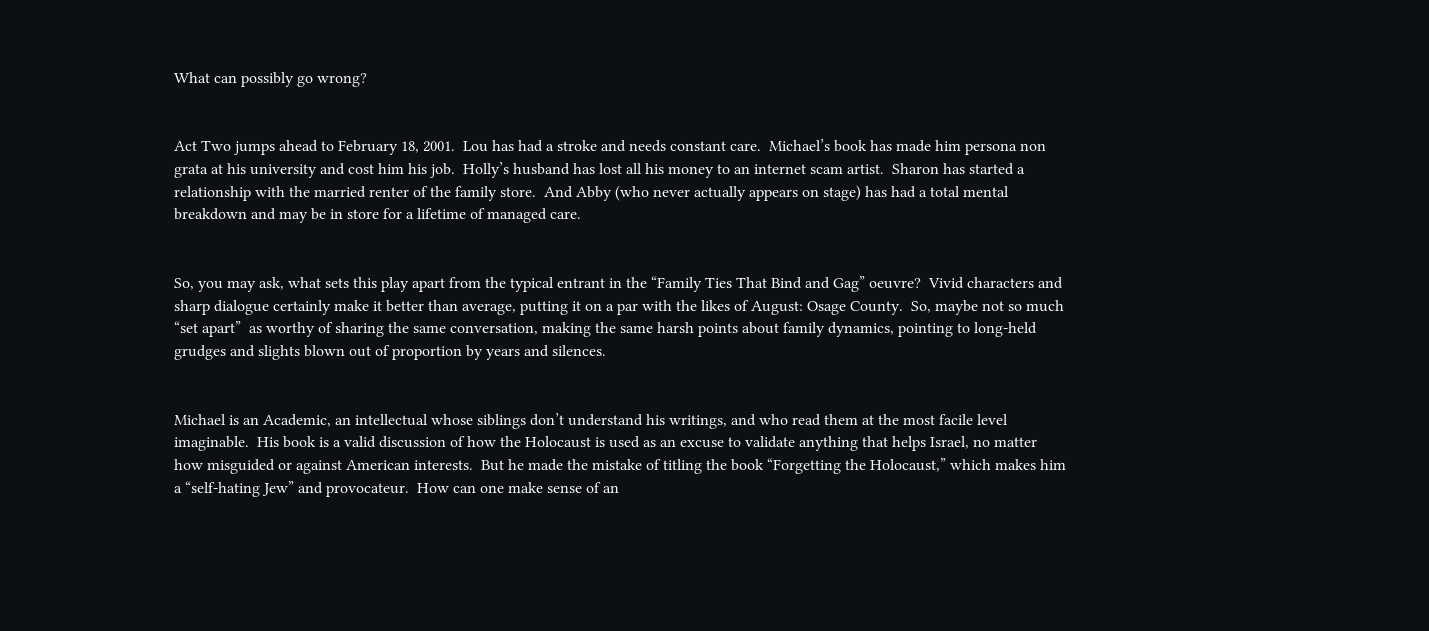What can possibly go wrong?


Act Two jumps ahead to February 18, 2001.  Lou has had a stroke and needs constant care.  Michael’s book has made him persona non grata at his university and cost him his job.  Holly’s husband has lost all his money to an internet scam artist.  Sharon has started a relationship with the married renter of the family store.  And Abby (who never actually appears on stage) has had a total mental breakdown and may be in store for a lifetime of managed care.


So, you may ask, what sets this play apart from the typical entrant in the “Family Ties That Bind and Gag” oeuvre?  Vivid characters and sharp dialogue certainly make it better than average, putting it on a par with the likes of August: Osage County.  So, maybe not so much “set apart”  as worthy of sharing the same conversation, making the same harsh points about family dynamics, pointing to long-held grudges and slights blown out of proportion by years and silences.


Michael is an Academic, an intellectual whose siblings don’t understand his writings, and who read them at the most facile level imaginable.  His book is a valid discussion of how the Holocaust is used as an excuse to validate anything that helps Israel, no matter how misguided or against American interests.  But he made the mistake of titling the book “Forgetting the Holocaust,” which makes him a “self-hating Jew” and provocateur.  How can one make sense of an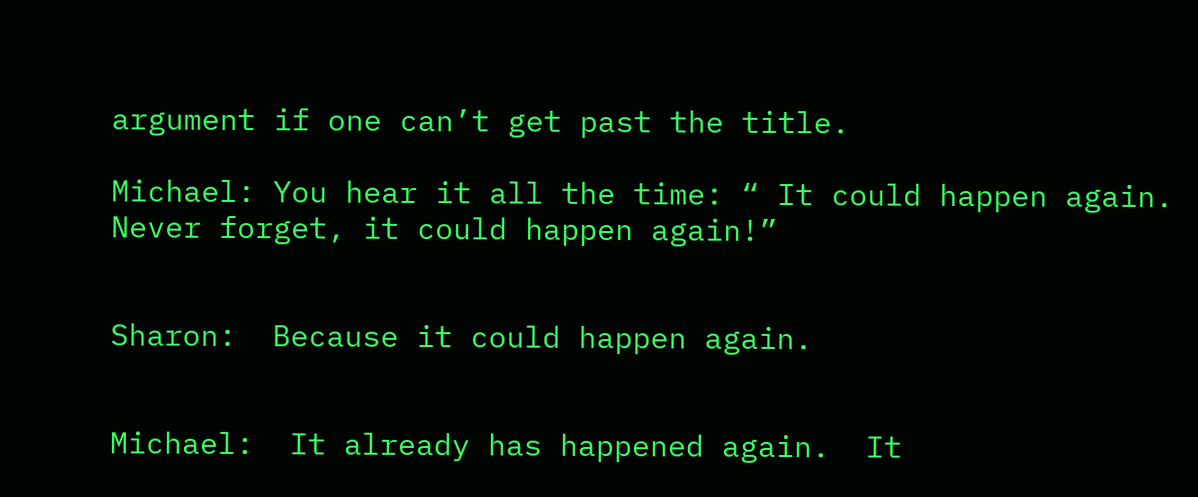argument if one can’t get past the title.

Michael: You hear it all the time: “ It could happen again.  Never forget, it could happen again!”


Sharon:  Because it could happen again.


Michael:  It already has happened again.  It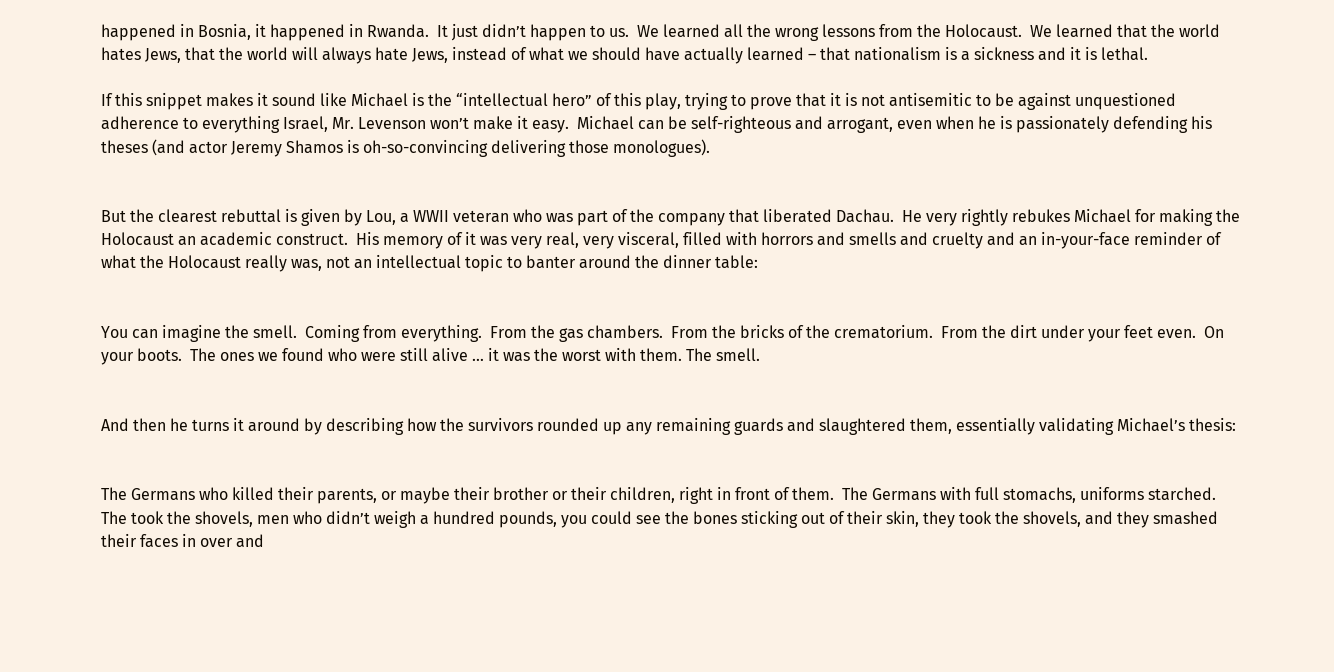happened in Bosnia, it happened in Rwanda.  It just didn’t happen to us.  We learned all the wrong lessons from the Holocaust.  We learned that the world hates Jews, that the world will always hate Jews, instead of what we should have actually learned – that nationalism is a sickness and it is lethal.

If this snippet makes it sound like Michael is the “intellectual hero” of this play, trying to prove that it is not antisemitic to be against unquestioned adherence to everything Israel, Mr. Levenson won’t make it easy.  Michael can be self-righteous and arrogant, even when he is passionately defending his theses (and actor Jeremy Shamos is oh-so-convincing delivering those monologues).


But the clearest rebuttal is given by Lou, a WWII veteran who was part of the company that liberated Dachau.  He very rightly rebukes Michael for making the Holocaust an academic construct.  His memory of it was very real, very visceral, filled with horrors and smells and cruelty and an in-your-face reminder of what the Holocaust really was, not an intellectual topic to banter around the dinner table:


You can imagine the smell.  Coming from everything.  From the gas chambers.  From the bricks of the crematorium.  From the dirt under your feet even.  On your boots.  The ones we found who were still alive … it was the worst with them. The smell.


And then he turns it around by describing how the survivors rounded up any remaining guards and slaughtered them, essentially validating Michael’s thesis:


The Germans who killed their parents, or maybe their brother or their children, right in front of them.  The Germans with full stomachs, uniforms starched.  The took the shovels, men who didn’t weigh a hundred pounds, you could see the bones sticking out of their skin, they took the shovels, and they smashed their faces in over and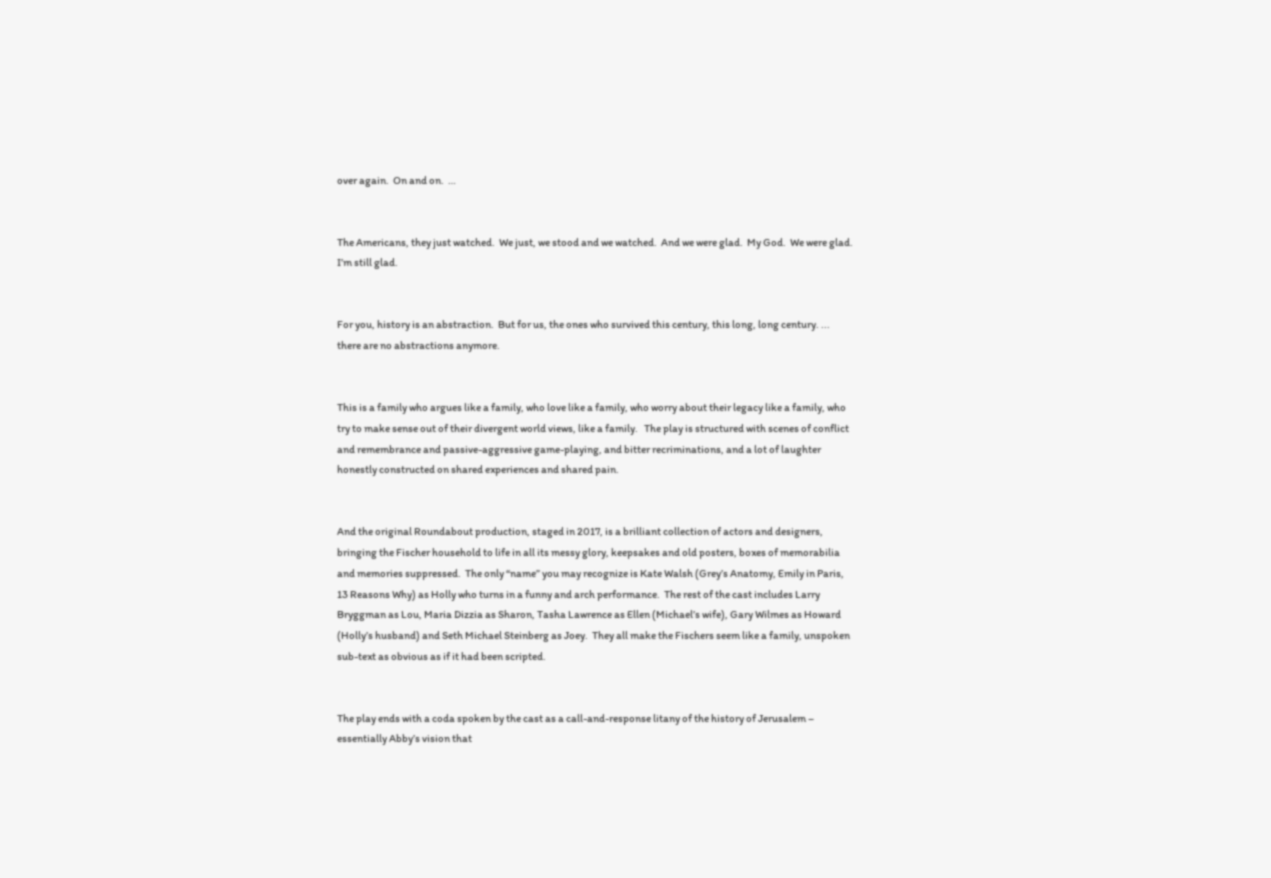over again.  On and on.  …


The Americans, they just watched.  We just, we stood and we watched.  And we were glad.  My God.  We were glad.  I’m still glad.


For you, history is an abstraction.  But for us, the ones who survived this century, this long, long century. ... there are no abstractions anymore.


This is a family who argues like a family, who love like a family, who worry about their legacy like a family, who try to make sense out of their divergent world views, like a family.   The play is structured with scenes of conflict and remembrance and passive-aggressive game-playing, and bitter recriminations, and a lot of laughter honestly constructed on shared experiences and shared pain.


And the original Roundabout production, staged in 2017, is a brilliant collection of actors and designers, bringing the Fischer household to life in all its messy glory, keepsakes and old posters, boxes of memorabilia and memories suppressed.  The only “name” you may recognize is Kate Walsh (Grey’s Anatomy, Emily in Paris, 13 Reasons Why) as Holly who turns in a funny and arch performance.  The rest of the cast includes Larry Bryggman as Lou, Maria Dizzia as Sharon, Tasha Lawrence as Ellen (Michael’s wife), Gary Wilmes as Howard (Holly’s husband) and Seth Michael Steinberg as Joey.  They all make the Fischers seem like a family, unspoken sub-text as obvious as if it had been scripted.


The play ends with a coda spoken by the cast as a call-and-response litany of the history of Jerusalem – essentially Abby’s vision that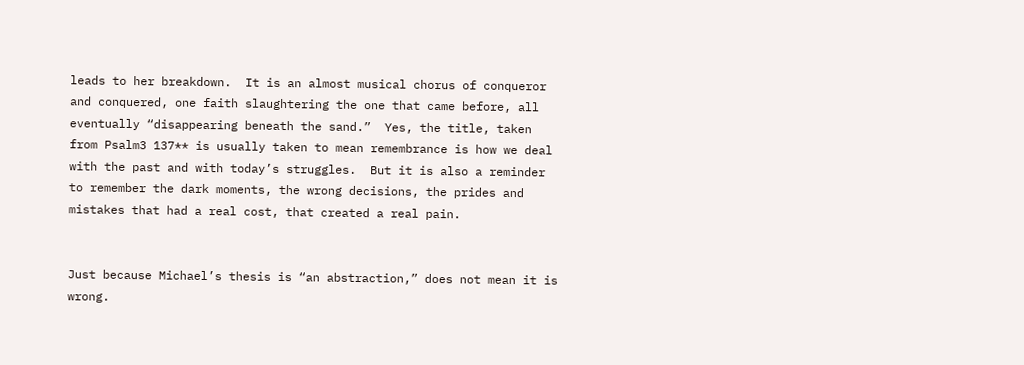leads to her breakdown.  It is an almost musical chorus of conqueror and conquered, one faith slaughtering the one that came before, all eventually “disappearing beneath the sand.”  Yes, the title, taken from Psalm3 137** is usually taken to mean remembrance is how we deal with the past and with today’s struggles.  But it is also a reminder to remember the dark moments, the wrong decisions, the prides and mistakes that had a real cost, that created a real pain.


Just because Michael’s thesis is “an abstraction,” does not mean it is wrong.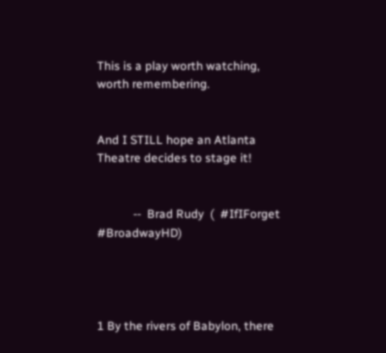This is a play worth watching, worth remembering.


And I STILL hope an Atlanta Theatre decides to stage it!


            --  Brad Rudy  (  #IfIForget   #BroadwayHD)




1 By the rivers of Babylon, there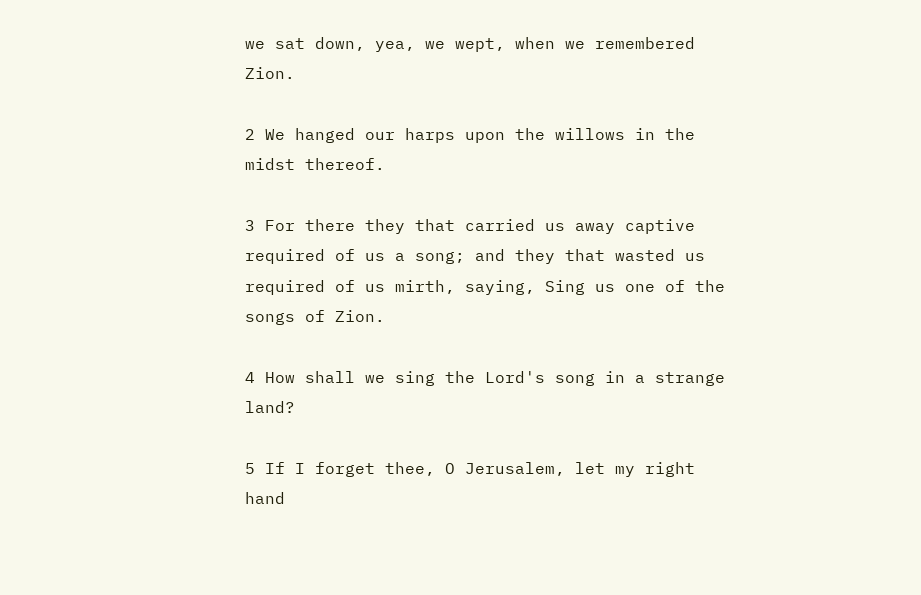we sat down, yea, we wept, when we remembered Zion.

2 We hanged our harps upon the willows in the midst thereof.

3 For there they that carried us away captive required of us a song; and they that wasted us required of us mirth, saying, Sing us one of the songs of Zion.

4 How shall we sing the Lord's song in a strange land?

5 If I forget thee, O Jerusalem, let my right hand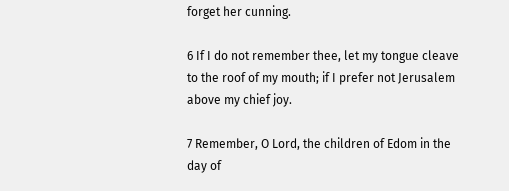forget her cunning.

6 If I do not remember thee, let my tongue cleave to the roof of my mouth; if I prefer not Jerusalem above my chief joy.

7 Remember, O Lord, the children of Edom in the day of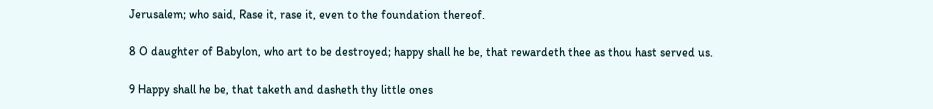Jerusalem; who said, Rase it, rase it, even to the foundation thereof.

8 O daughter of Babylon, who art to be destroyed; happy shall he be, that rewardeth thee as thou hast served us.

9 Happy shall he be, that taketh and dasheth thy little ones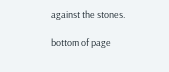against the stones.

bottom of page